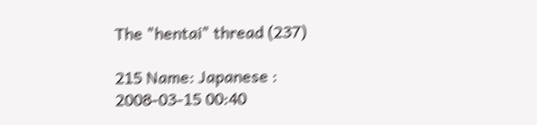The "hentai" thread (237)

215 Name: Japanese : 2008-03-15 00:40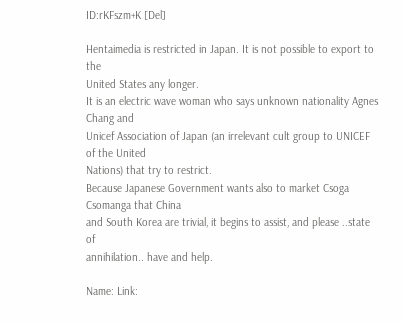ID:rKFszm+K [Del]

Hentaimedia is restricted in Japan. It is not possible to export to the
United States any longer.
It is an electric wave woman who says unknown nationality Agnes Chang and
Unicef Association of Japan (an irrelevant cult group to UNICEF of the United
Nations) that try to restrict.
Because Japanese Government wants also to market Csoga Csomanga that China
and South Korea are trivial, it begins to assist, and please ..state of
annihilation.. have and help.

Name: Link: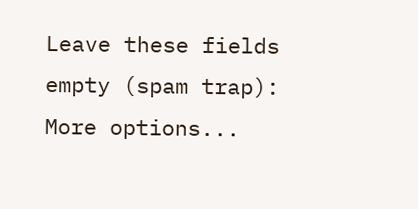Leave these fields empty (spam trap):
More options...